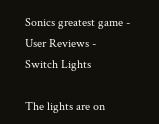Sonics greatest game - User Reviews -
Switch Lights

The lights are on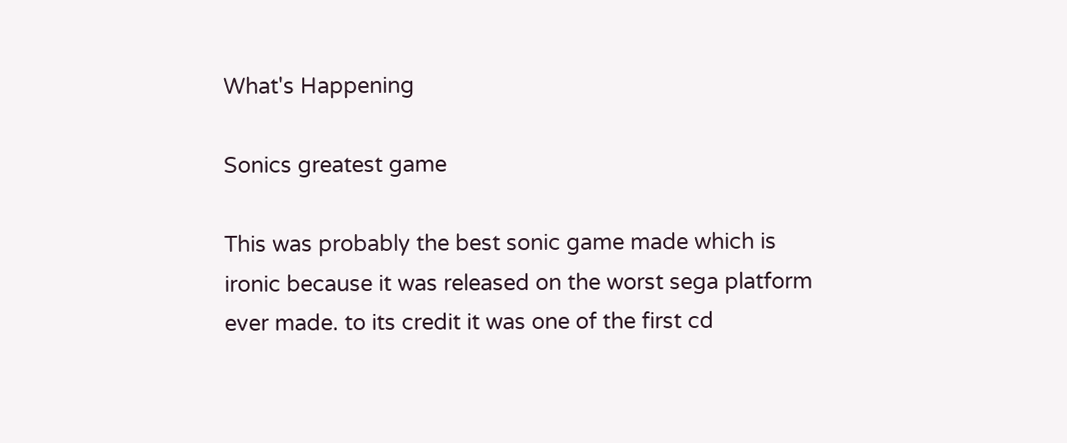What's Happening

Sonics greatest game

This was probably the best sonic game made which is ironic because it was released on the worst sega platform ever made. to its credit it was one of the first cd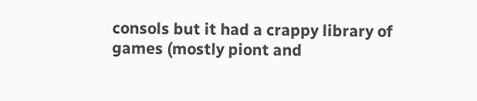consols but it had a crappy library of games (mostly piont and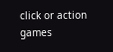click or action games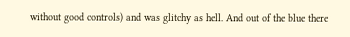without good controls) and was glitchy as hell. And out of the blue there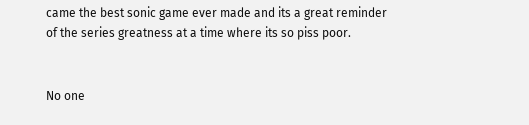came the best sonic game ever made and its a great reminder of the series greatness at a time where its so piss poor.


No one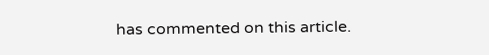has commented on this article.